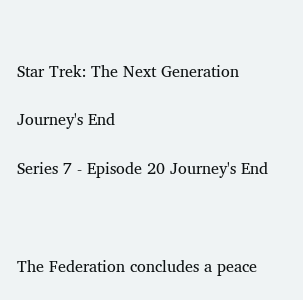Star Trek: The Next Generation

Journey's End

Series 7 - Episode 20 Journey's End



The Federation concludes a peace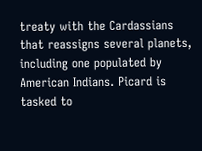treaty with the Cardassians that reassigns several planets, including one populated by American Indians. Picard is tasked to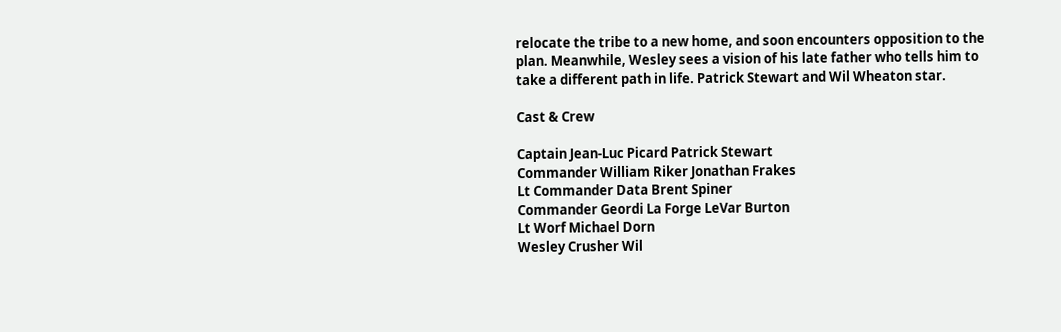relocate the tribe to a new home, and soon encounters opposition to the plan. Meanwhile, Wesley sees a vision of his late father who tells him to take a different path in life. Patrick Stewart and Wil Wheaton star.

Cast & Crew

Captain Jean-Luc Picard Patrick Stewart
Commander William Riker Jonathan Frakes
Lt Commander Data Brent Spiner
Commander Geordi La Forge LeVar Burton
Lt Worf Michael Dorn
Wesley Crusher Wil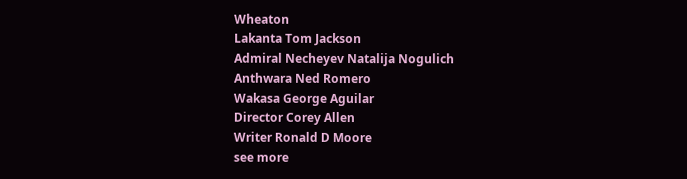Wheaton
Lakanta Tom Jackson
Admiral Necheyev Natalija Nogulich
Anthwara Ned Romero
Wakasa George Aguilar
Director Corey Allen
Writer Ronald D Moore
see more